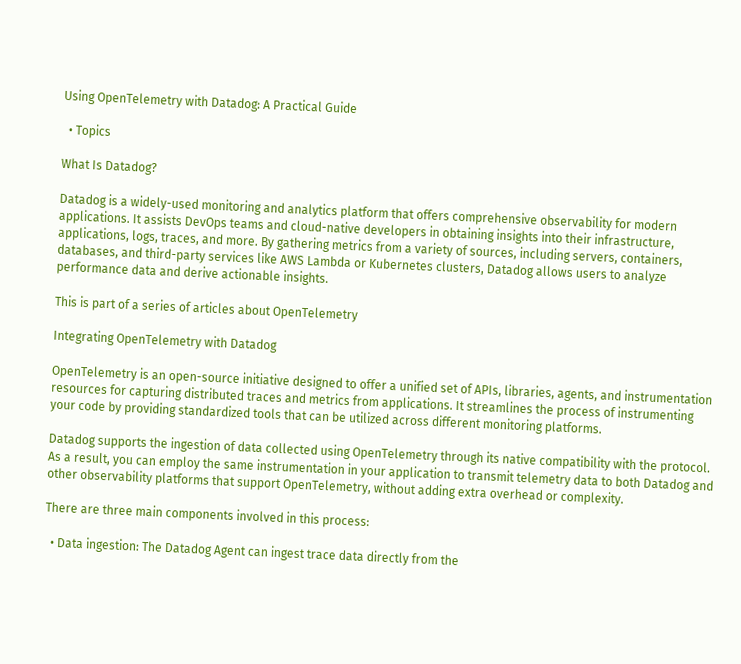Using OpenTelemetry with Datadog: A Practical Guide

  • Topics

What Is Datadog?

Datadog is a widely-used monitoring and analytics platform that offers comprehensive observability for modern applications. It assists DevOps teams and cloud-native developers in obtaining insights into their infrastructure, applications, logs, traces, and more. By gathering metrics from a variety of sources, including servers, containers, databases, and third-party services like AWS Lambda or Kubernetes clusters, Datadog allows users to analyze performance data and derive actionable insights.

This is part of a series of articles about OpenTelemetry

Integrating OpenTelemetry with Datadog

OpenTelemetry is an open-source initiative designed to offer a unified set of APIs, libraries, agents, and instrumentation resources for capturing distributed traces and metrics from applications. It streamlines the process of instrumenting your code by providing standardized tools that can be utilized across different monitoring platforms.

Datadog supports the ingestion of data collected using OpenTelemetry through its native compatibility with the protocol. As a result, you can employ the same instrumentation in your application to transmit telemetry data to both Datadog and other observability platforms that support OpenTelemetry, without adding extra overhead or complexity.

There are three main components involved in this process:

  • Data ingestion: The Datadog Agent can ingest trace data directly from the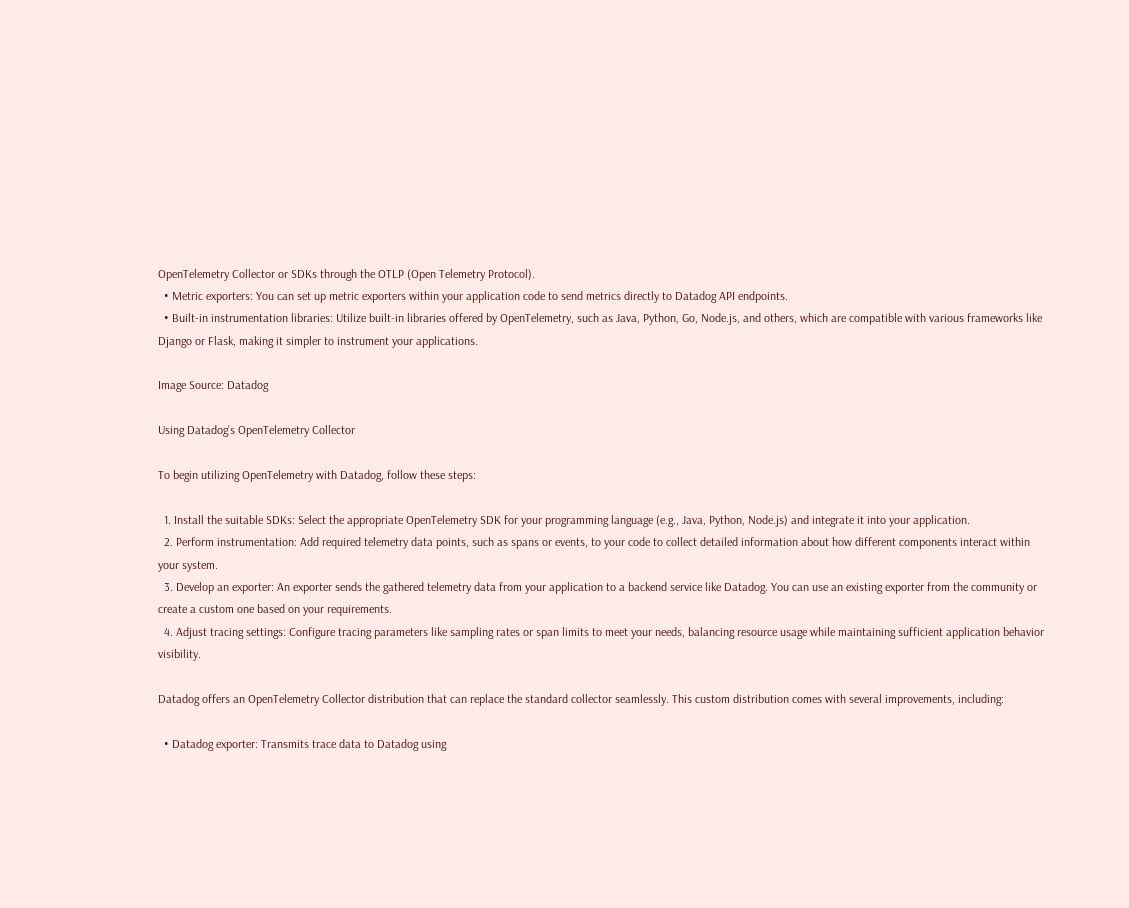OpenTelemetry Collector or SDKs through the OTLP (Open Telemetry Protocol).
  • Metric exporters: You can set up metric exporters within your application code to send metrics directly to Datadog API endpoints.
  • Built-in instrumentation libraries: Utilize built-in libraries offered by OpenTelemetry, such as Java, Python, Go, Node.js, and others, which are compatible with various frameworks like Django or Flask, making it simpler to instrument your applications.

Image Source: Datadog

Using Datadog’s OpenTelemetry Collector

To begin utilizing OpenTelemetry with Datadog, follow these steps:

  1. Install the suitable SDKs: Select the appropriate OpenTelemetry SDK for your programming language (e.g., Java, Python, Node.js) and integrate it into your application.
  2. Perform instrumentation: Add required telemetry data points, such as spans or events, to your code to collect detailed information about how different components interact within your system.
  3. Develop an exporter: An exporter sends the gathered telemetry data from your application to a backend service like Datadog. You can use an existing exporter from the community or create a custom one based on your requirements.
  4. Adjust tracing settings: Configure tracing parameters like sampling rates or span limits to meet your needs, balancing resource usage while maintaining sufficient application behavior visibility.

Datadog offers an OpenTelemetry Collector distribution that can replace the standard collector seamlessly. This custom distribution comes with several improvements, including:

  • Datadog exporter: Transmits trace data to Datadog using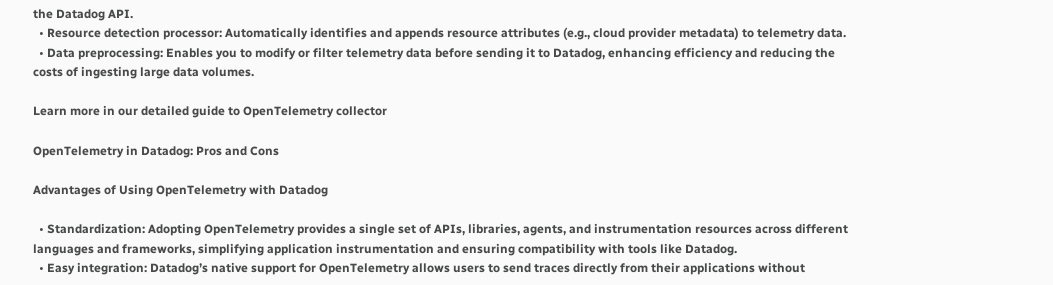the Datadog API.
  • Resource detection processor: Automatically identifies and appends resource attributes (e.g., cloud provider metadata) to telemetry data.
  • Data preprocessing: Enables you to modify or filter telemetry data before sending it to Datadog, enhancing efficiency and reducing the costs of ingesting large data volumes.

Learn more in our detailed guide to OpenTelemetry collector

OpenTelemetry in Datadog: Pros and Cons

Advantages of Using OpenTelemetry with Datadog

  • Standardization: Adopting OpenTelemetry provides a single set of APIs, libraries, agents, and instrumentation resources across different languages and frameworks, simplifying application instrumentation and ensuring compatibility with tools like Datadog.
  • Easy integration: Datadog’s native support for OpenTelemetry allows users to send traces directly from their applications without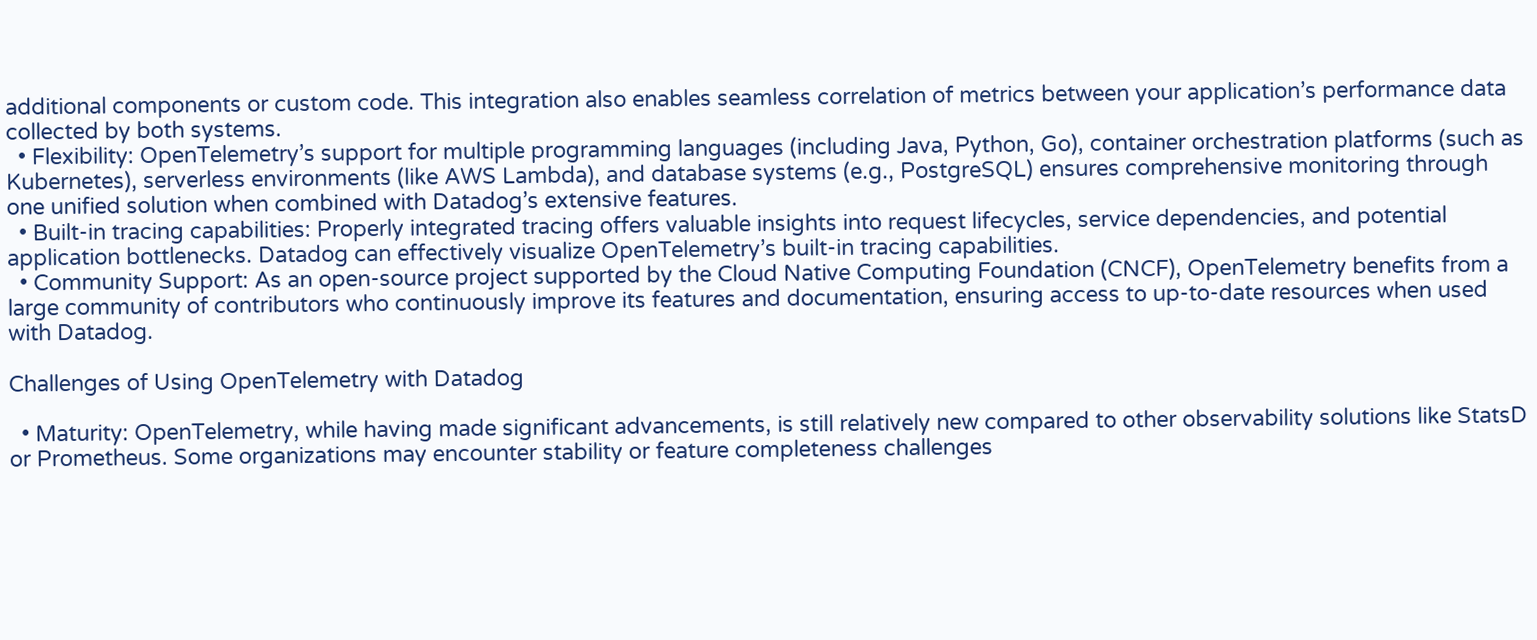additional components or custom code. This integration also enables seamless correlation of metrics between your application’s performance data collected by both systems.
  • Flexibility: OpenTelemetry’s support for multiple programming languages (including Java, Python, Go), container orchestration platforms (such as Kubernetes), serverless environments (like AWS Lambda), and database systems (e.g., PostgreSQL) ensures comprehensive monitoring through one unified solution when combined with Datadog’s extensive features.
  • Built-in tracing capabilities: Properly integrated tracing offers valuable insights into request lifecycles, service dependencies, and potential application bottlenecks. Datadog can effectively visualize OpenTelemetry’s built-in tracing capabilities.
  • Community Support: As an open-source project supported by the Cloud Native Computing Foundation (CNCF), OpenTelemetry benefits from a large community of contributors who continuously improve its features and documentation, ensuring access to up-to-date resources when used with Datadog.

Challenges of Using OpenTelemetry with Datadog

  • Maturity: OpenTelemetry, while having made significant advancements, is still relatively new compared to other observability solutions like StatsD or Prometheus. Some organizations may encounter stability or feature completeness challenges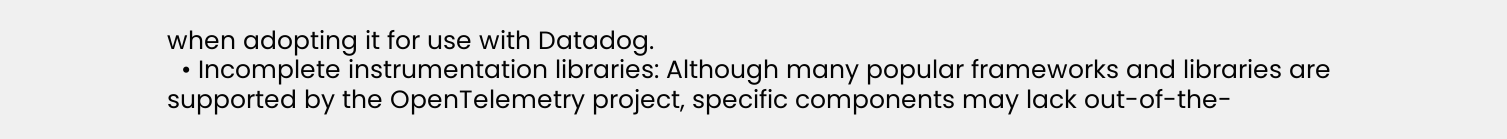when adopting it for use with Datadog.
  • Incomplete instrumentation libraries: Although many popular frameworks and libraries are supported by the OpenTelemetry project, specific components may lack out-of-the-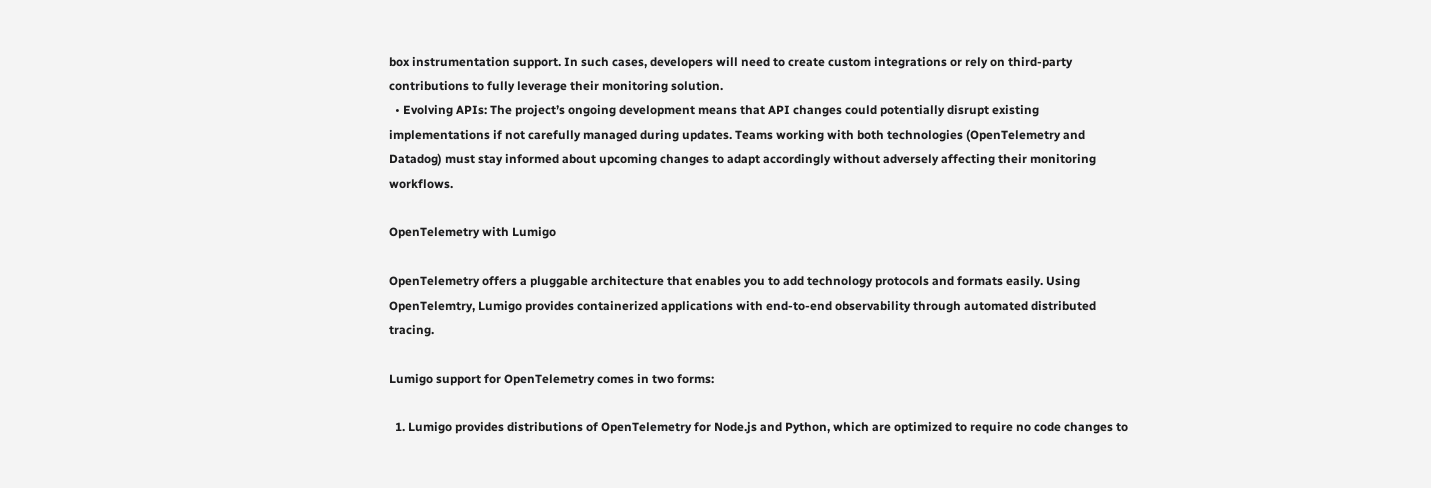box instrumentation support. In such cases, developers will need to create custom integrations or rely on third-party contributions to fully leverage their monitoring solution.
  • Evolving APIs: The project’s ongoing development means that API changes could potentially disrupt existing implementations if not carefully managed during updates. Teams working with both technologies (OpenTelemetry and Datadog) must stay informed about upcoming changes to adapt accordingly without adversely affecting their monitoring workflows.

OpenTelemetry with Lumigo

OpenTelemetry offers a pluggable architecture that enables you to add technology protocols and formats easily. Using OpenTelemtry, Lumigo provides containerized applications with end-to-end observability through automated distributed tracing.

Lumigo support for OpenTelemetry comes in two forms:

  1. Lumigo provides distributions of OpenTelemetry for Node.js and Python, which are optimized to require no code changes to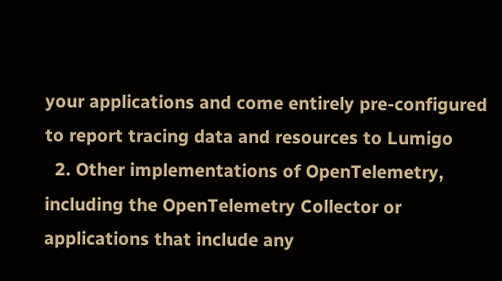your applications and come entirely pre-configured to report tracing data and resources to Lumigo
  2. Other implementations of OpenTelemetry, including the OpenTelemetry Collector or applications that include any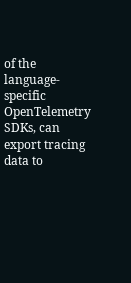of the language-specific OpenTelemetry SDKs, can export tracing data to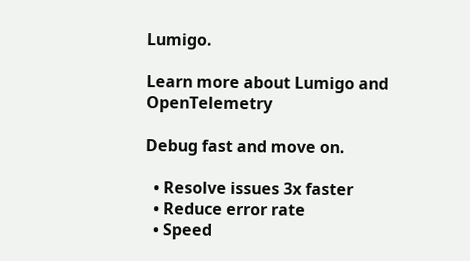Lumigo.

Learn more about Lumigo and OpenTelemetry

Debug fast and move on.

  • Resolve issues 3x faster
  • Reduce error rate
  • Speed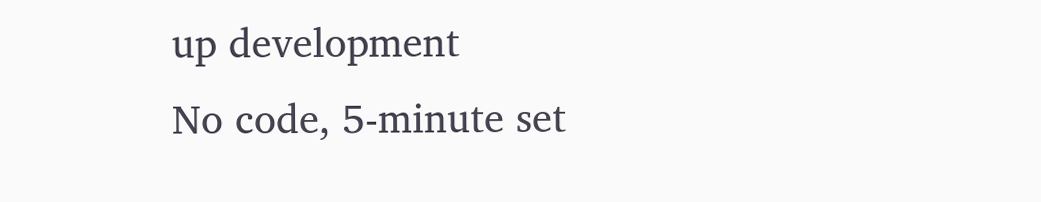up development
No code, 5-minute set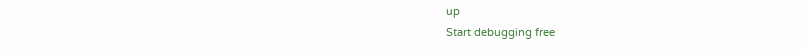up
Start debugging free